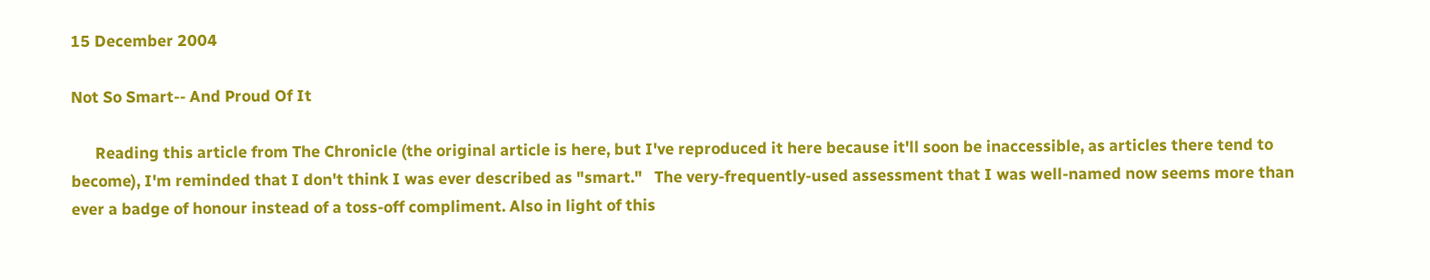15 December 2004

Not So Smart-- And Proud Of It

      Reading this article from The Chronicle (the original article is here, but I've reproduced it here because it'll soon be inaccessible, as articles there tend to become), I'm reminded that I don't think I was ever described as "smart."   The very-frequently-used assessment that I was well-named now seems more than ever a badge of honour instead of a toss-off compliment. Also in light of this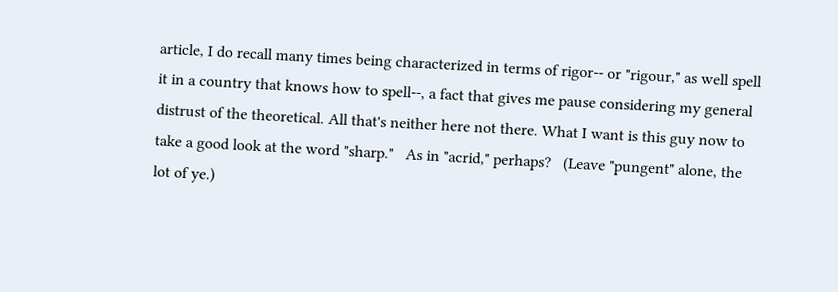article, I do recall many times being characterized in terms of rigor-- or "rigour," as well spell it in a country that knows how to spell--, a fact that gives me pause considering my general distrust of the theoretical. All that's neither here not there. What I want is this guy now to take a good look at the word "sharp."   As in "acrid," perhaps?   (Leave "pungent" alone, the lot of ye.)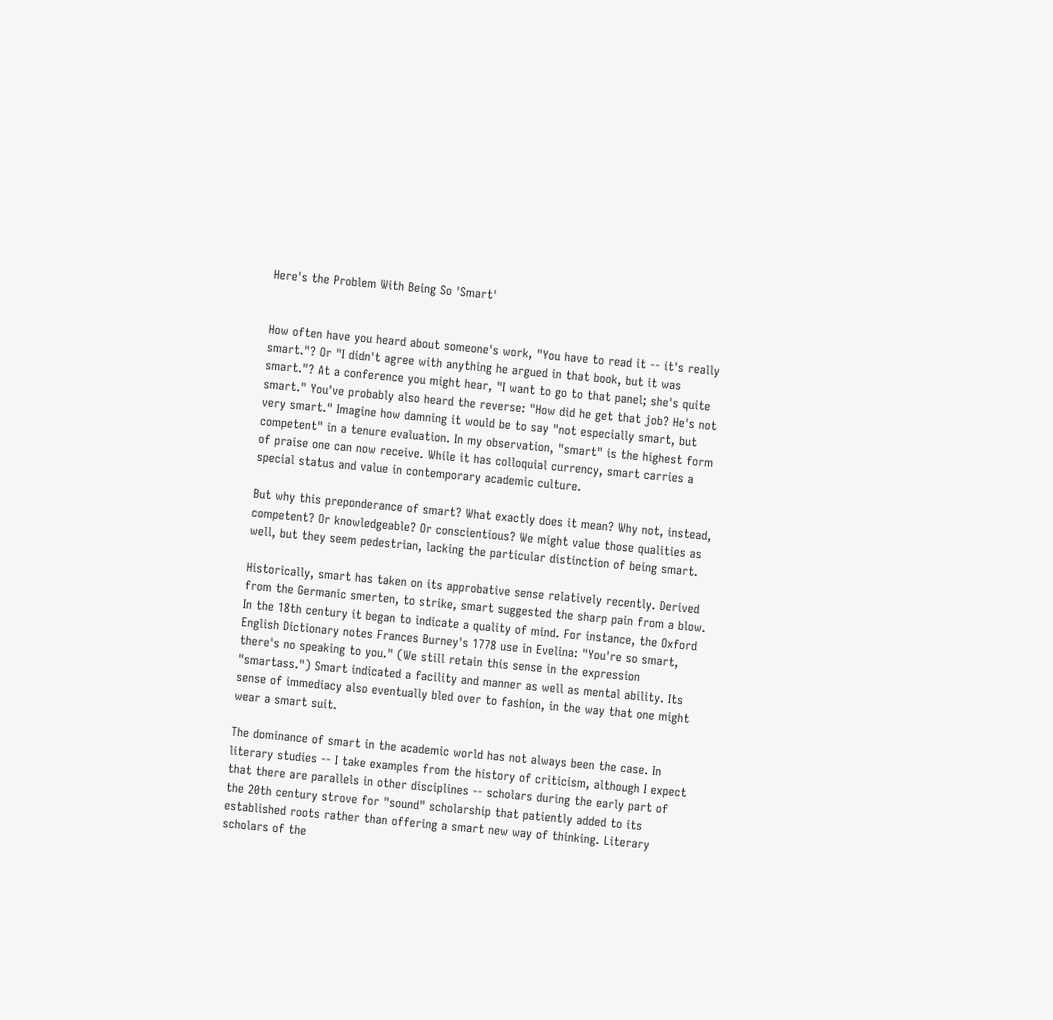Here's the Problem With Being So 'Smart'


How often have you heard about someone's work, "You have to read it -- it's really smart."? Or "I didn't agree with anything he argued in that book, but it was smart."? At a conference you might hear, "I want to go to that panel; she's quite smart." You've probably also heard the reverse: "How did he get that job? He's not very smart." Imagine how damning it would be to say "not especially smart, but competent" in a tenure evaluation. In my observation, "smart" is the highest form of praise one can now receive. While it has colloquial currency, smart carries a special status and value in contemporary academic culture.

But why this preponderance of smart? What exactly does it mean? Why not, instead, competent? Or knowledgeable? Or conscientious? We might value those qualities as well, but they seem pedestrian, lacking the particular distinction of being smart.

Historically, smart has taken on its approbative sense relatively recently. Derived from the Germanic smerten, to strike, smart suggested the sharp pain from a blow. In the 18th century it began to indicate a quality of mind. For instance, the Oxford English Dictionary notes Frances Burney's 1778 use in Evelina: "You're so smart, there's no speaking to you." (We still retain this sense in the expression "smartass.") Smart indicated a facility and manner as well as mental ability. Its sense of immediacy also eventually bled over to fashion, in the way that one might wear a smart suit.

The dominance of smart in the academic world has not always been the case. In literary studies -- I take examples from the history of criticism, although I expect that there are parallels in other disciplines -- scholars during the early part of the 20th century strove for "sound" scholarship that patiently added to its established roots rather than offering a smart new way of thinking. Literary scholars of the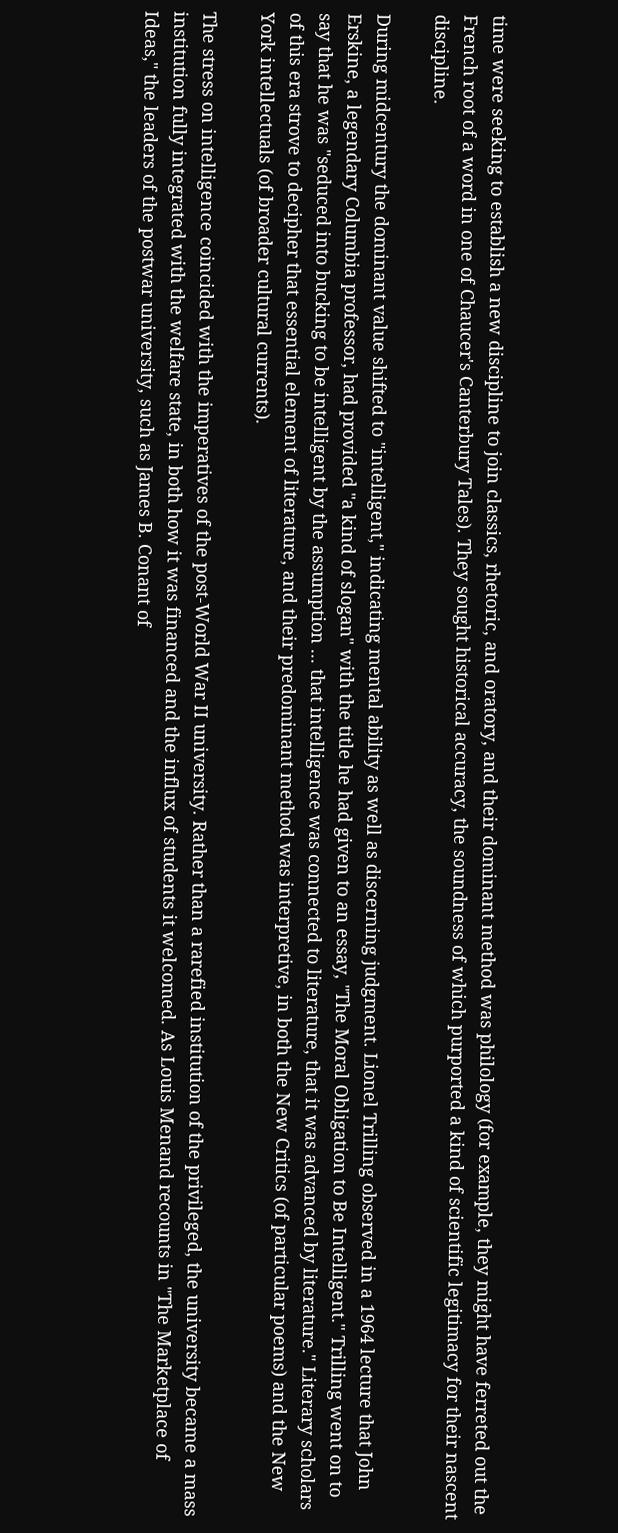time were seeking to establish a new discipline to join classics, rhetoric, and oratory, and their dominant method was philology (for example, they might have ferreted out the French root of a word in one of Chaucer's Canterbury Tales). They sought historical accuracy, the soundness of which purported a kind of scientific legitimacy for their nascent discipline.

During midcentury the dominant value shifted to "intelligent," indicating mental ability as well as discerning judgment. Lionel Trilling observed in a 1964 lecture that John Erskine, a legendary Columbia professor, had provided "a kind of slogan" with the title he had given to an essay, "The Moral Obligation to Be Intelligent." Trilling went on to say that he was "seduced into bucking to be intelligent by the assumption ... that intelligence was connected to literature, that it was advanced by literature." Literary scholars of this era strove to decipher that essential element of literature, and their predominant method was interpretive, in both the New Critics (of particular poems) and the New York intellectuals (of broader cultural currents).

The stress on intelligence coincided with the imperatives of the post-World War II university. Rather than a rarefied institution of the privileged, the university became a mass institution fully integrated with the welfare state, in both how it was financed and the influx of students it welcomed. As Louis Menand recounts in "The Marketplace of Ideas," the leaders of the postwar university, such as James B. Conant of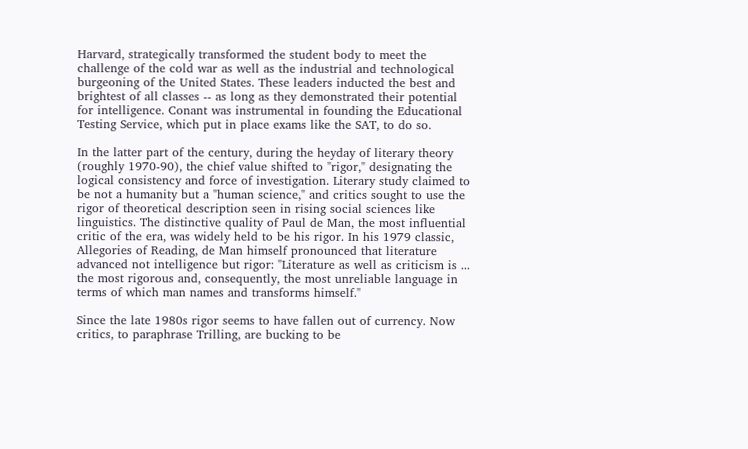Harvard, strategically transformed the student body to meet the challenge of the cold war as well as the industrial and technological burgeoning of the United States. These leaders inducted the best and brightest of all classes -- as long as they demonstrated their potential for intelligence. Conant was instrumental in founding the Educational Testing Service, which put in place exams like the SAT, to do so.

In the latter part of the century, during the heyday of literary theory (roughly 1970-90), the chief value shifted to "rigor," designating the logical consistency and force of investigation. Literary study claimed to be not a humanity but a "human science," and critics sought to use the rigor of theoretical description seen in rising social sciences like linguistics. The distinctive quality of Paul de Man, the most influential critic of the era, was widely held to be his rigor. In his 1979 classic, Allegories of Reading, de Man himself pronounced that literature advanced not intelligence but rigor: "Literature as well as criticism is ... the most rigorous and, consequently, the most unreliable language in terms of which man names and transforms himself."

Since the late 1980s rigor seems to have fallen out of currency. Now critics, to paraphrase Trilling, are bucking to be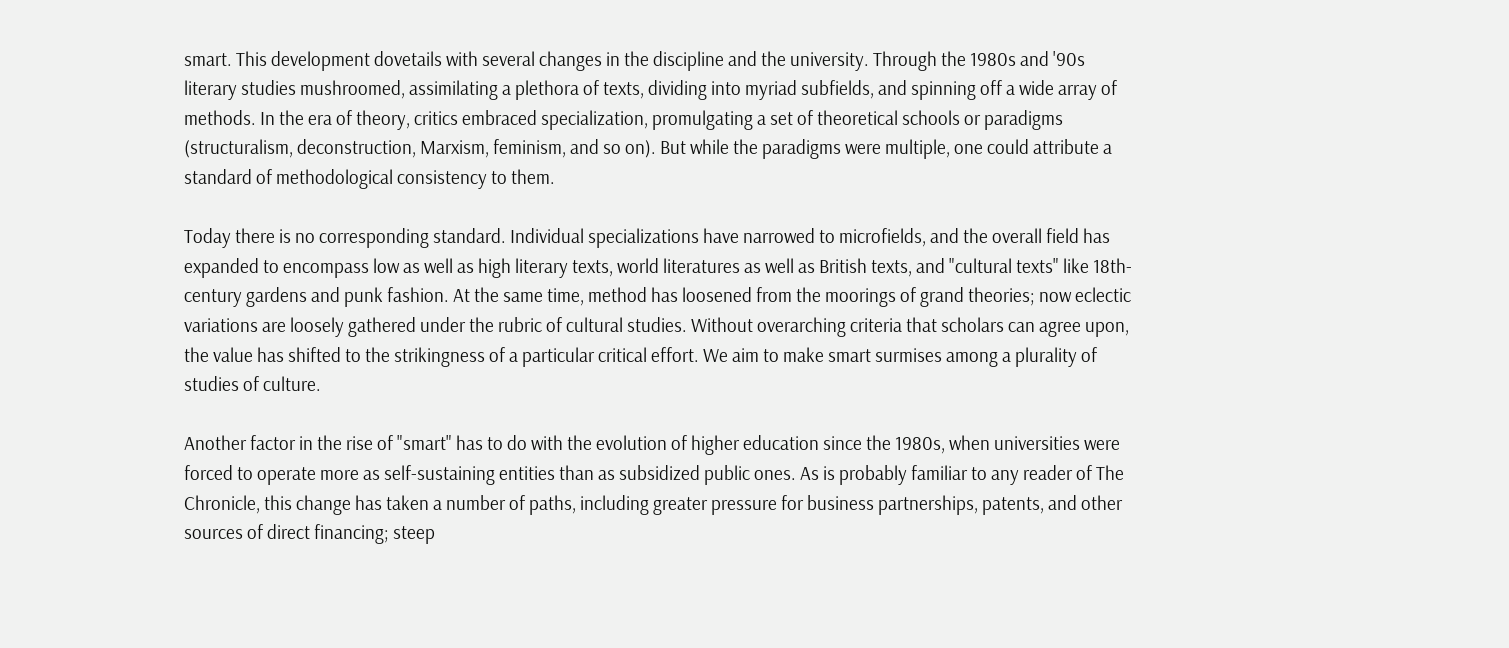smart. This development dovetails with several changes in the discipline and the university. Through the 1980s and '90s literary studies mushroomed, assimilating a plethora of texts, dividing into myriad subfields, and spinning off a wide array of methods. In the era of theory, critics embraced specialization, promulgating a set of theoretical schools or paradigms (structuralism, deconstruction, Marxism, feminism, and so on). But while the paradigms were multiple, one could attribute a standard of methodological consistency to them.

Today there is no corresponding standard. Individual specializations have narrowed to microfields, and the overall field has expanded to encompass low as well as high literary texts, world literatures as well as British texts, and "cultural texts" like 18th-century gardens and punk fashion. At the same time, method has loosened from the moorings of grand theories; now eclectic variations are loosely gathered under the rubric of cultural studies. Without overarching criteria that scholars can agree upon, the value has shifted to the strikingness of a particular critical effort. We aim to make smart surmises among a plurality of studies of culture.

Another factor in the rise of "smart" has to do with the evolution of higher education since the 1980s, when universities were forced to operate more as self-sustaining entities than as subsidized public ones. As is probably familiar to any reader of The Chronicle, this change has taken a number of paths, including greater pressure for business partnerships, patents, and other sources of direct financing; steep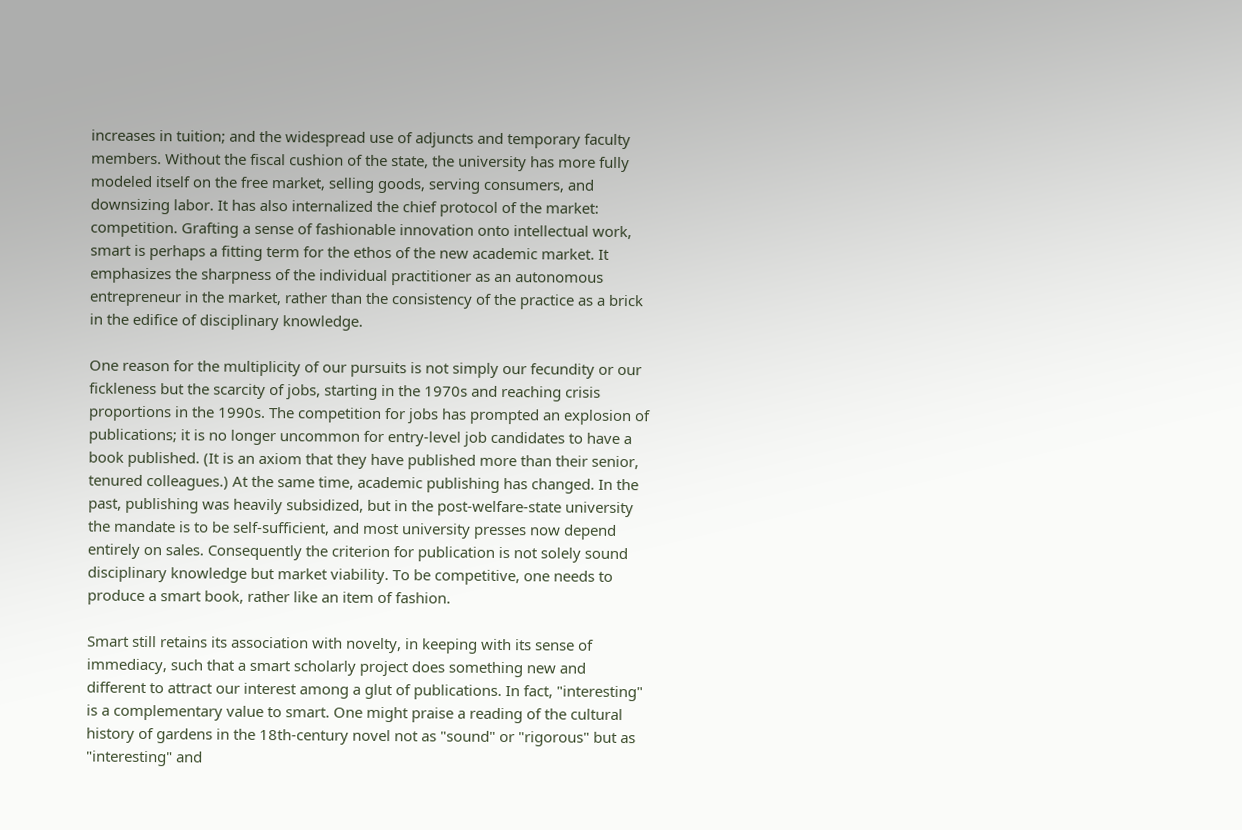increases in tuition; and the widespread use of adjuncts and temporary faculty members. Without the fiscal cushion of the state, the university has more fully modeled itself on the free market, selling goods, serving consumers, and downsizing labor. It has also internalized the chief protocol of the market: competition. Grafting a sense of fashionable innovation onto intellectual work, smart is perhaps a fitting term for the ethos of the new academic market. It emphasizes the sharpness of the individual practitioner as an autonomous entrepreneur in the market, rather than the consistency of the practice as a brick in the edifice of disciplinary knowledge.

One reason for the multiplicity of our pursuits is not simply our fecundity or our fickleness but the scarcity of jobs, starting in the 1970s and reaching crisis proportions in the 1990s. The competition for jobs has prompted an explosion of publications; it is no longer uncommon for entry-level job candidates to have a book published. (It is an axiom that they have published more than their senior, tenured colleagues.) At the same time, academic publishing has changed. In the past, publishing was heavily subsidized, but in the post-welfare-state university the mandate is to be self-sufficient, and most university presses now depend entirely on sales. Consequently the criterion for publication is not solely sound disciplinary knowledge but market viability. To be competitive, one needs to produce a smart book, rather like an item of fashion.

Smart still retains its association with novelty, in keeping with its sense of immediacy, such that a smart scholarly project does something new and different to attract our interest among a glut of publications. In fact, "interesting" is a complementary value to smart. One might praise a reading of the cultural history of gardens in the 18th-century novel not as "sound" or "rigorous" but as "interesting" and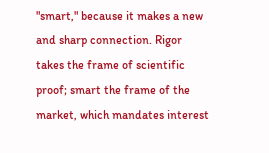"smart," because it makes a new and sharp connection. Rigor takes the frame of scientific proof; smart the frame of the market, which mandates interest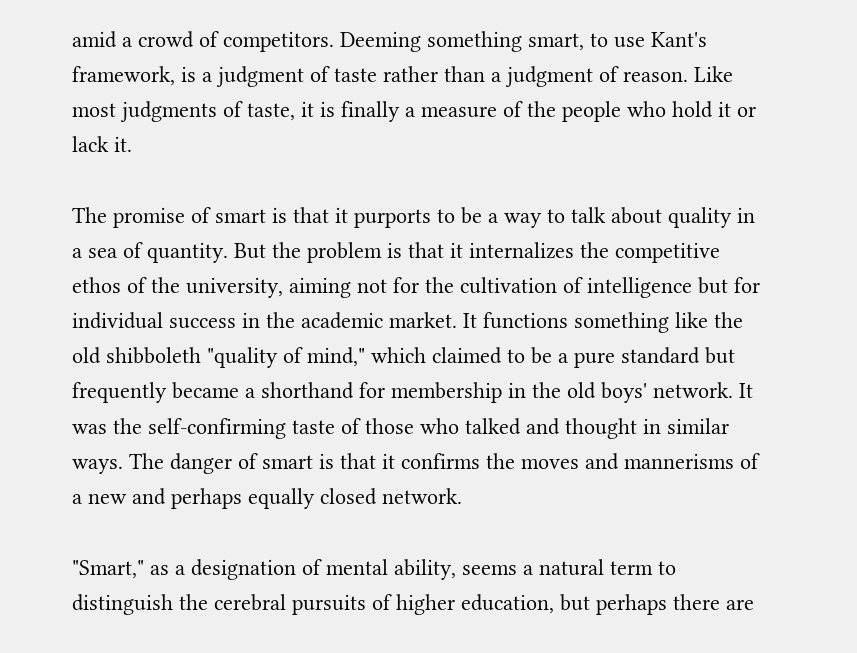amid a crowd of competitors. Deeming something smart, to use Kant's framework, is a judgment of taste rather than a judgment of reason. Like most judgments of taste, it is finally a measure of the people who hold it or lack it.

The promise of smart is that it purports to be a way to talk about quality in a sea of quantity. But the problem is that it internalizes the competitive ethos of the university, aiming not for the cultivation of intelligence but for individual success in the academic market. It functions something like the old shibboleth "quality of mind," which claimed to be a pure standard but frequently became a shorthand for membership in the old boys' network. It was the self-confirming taste of those who talked and thought in similar ways. The danger of smart is that it confirms the moves and mannerisms of a new and perhaps equally closed network.

"Smart," as a designation of mental ability, seems a natural term to distinguish the cerebral pursuits of higher education, but perhaps there are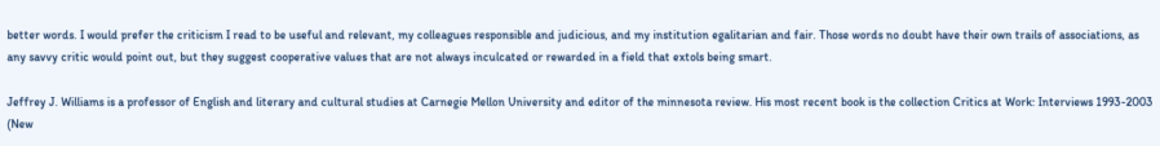better words. I would prefer the criticism I read to be useful and relevant, my colleagues responsible and judicious, and my institution egalitarian and fair. Those words no doubt have their own trails of associations, as any savvy critic would point out, but they suggest cooperative values that are not always inculcated or rewarded in a field that extols being smart.

Jeffrey J. Williams is a professor of English and literary and cultural studies at Carnegie Mellon University and editor of the minnesota review. His most recent book is the collection Critics at Work: Interviews 1993-2003 (New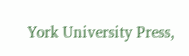York University Press,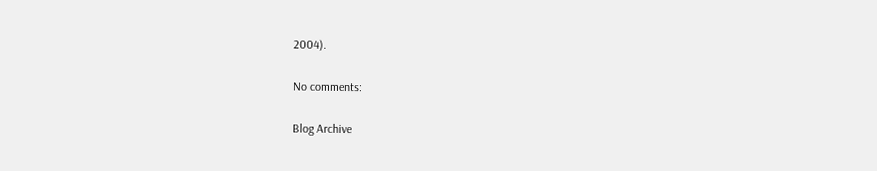2004).

No comments:

Blog Archive